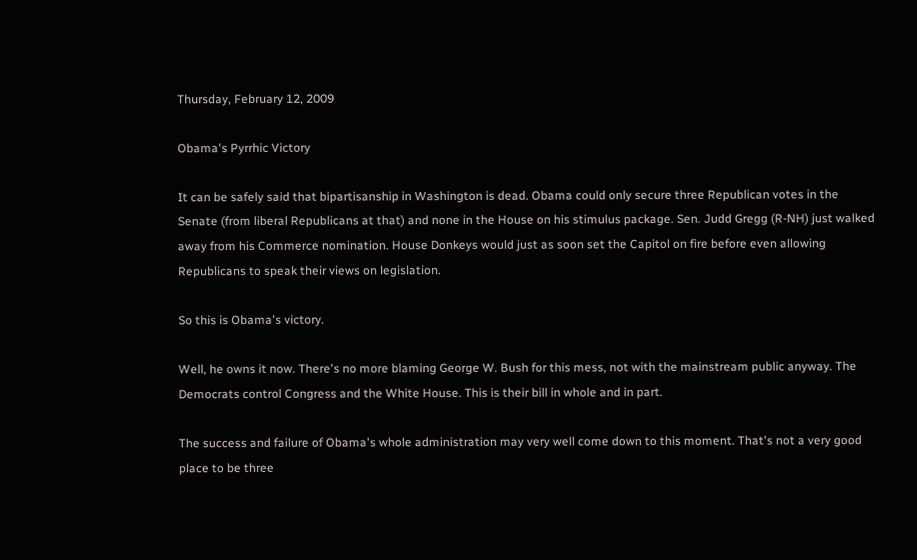Thursday, February 12, 2009

Obama's Pyrrhic Victory

It can be safely said that bipartisanship in Washington is dead. Obama could only secure three Republican votes in the Senate (from liberal Republicans at that) and none in the House on his stimulus package. Sen. Judd Gregg (R-NH) just walked away from his Commerce nomination. House Donkeys would just as soon set the Capitol on fire before even allowing Republicans to speak their views on legislation.

So this is Obama's victory.

Well, he owns it now. There's no more blaming George W. Bush for this mess, not with the mainstream public anyway. The Democrats control Congress and the White House. This is their bill in whole and in part.

The success and failure of Obama's whole administration may very well come down to this moment. That's not a very good place to be three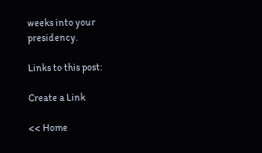weeks into your presidency.

Links to this post:

Create a Link

<< Home